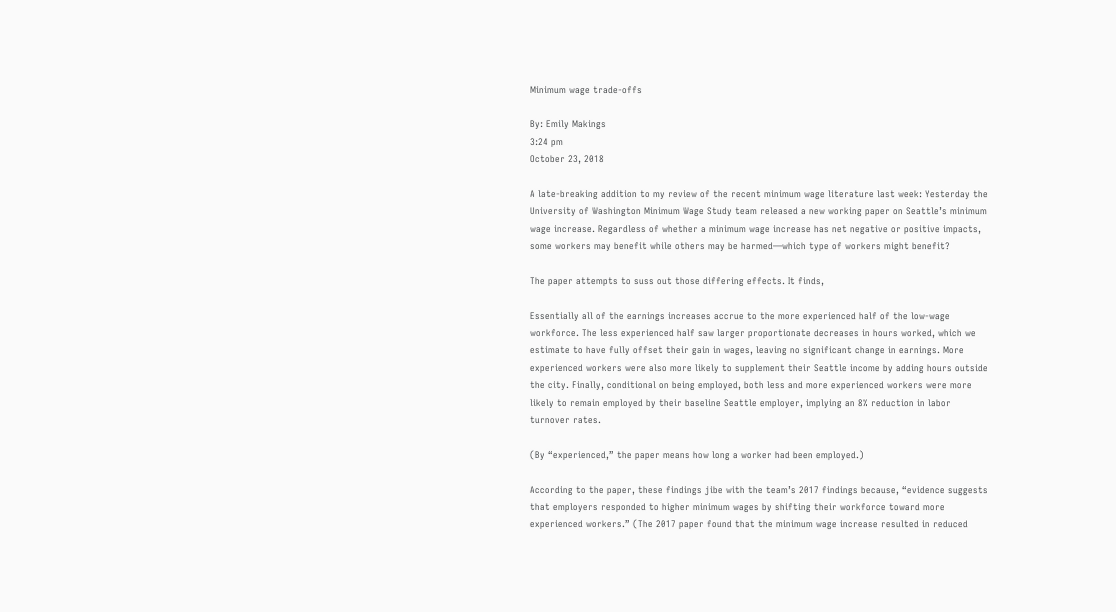Minimum wage trade-offs

By: Emily Makings
3:24 pm
October 23, 2018

A late-breaking addition to my review of the recent minimum wage literature last week: Yesterday the University of Washington Minimum Wage Study team released a new working paper on Seattle’s minimum wage increase. Regardless of whether a minimum wage increase has net negative or positive impacts, some workers may benefit while others may be harmed—which type of workers might benefit?

The paper attempts to suss out those differing effects. It finds,

Essentially all of the earnings increases accrue to the more experienced half of the low-wage workforce. The less experienced half saw larger proportionate decreases in hours worked, which we estimate to have fully offset their gain in wages, leaving no significant change in earnings. More experienced workers were also more likely to supplement their Seattle income by adding hours outside the city. Finally, conditional on being employed, both less and more experienced workers were more likely to remain employed by their baseline Seattle employer, implying an 8% reduction in labor turnover rates.

(By “experienced,” the paper means how long a worker had been employed.)

According to the paper, these findings jibe with the team’s 2017 findings because, “evidence suggests that employers responded to higher minimum wages by shifting their workforce toward more experienced workers.” (The 2017 paper found that the minimum wage increase resulted in reduced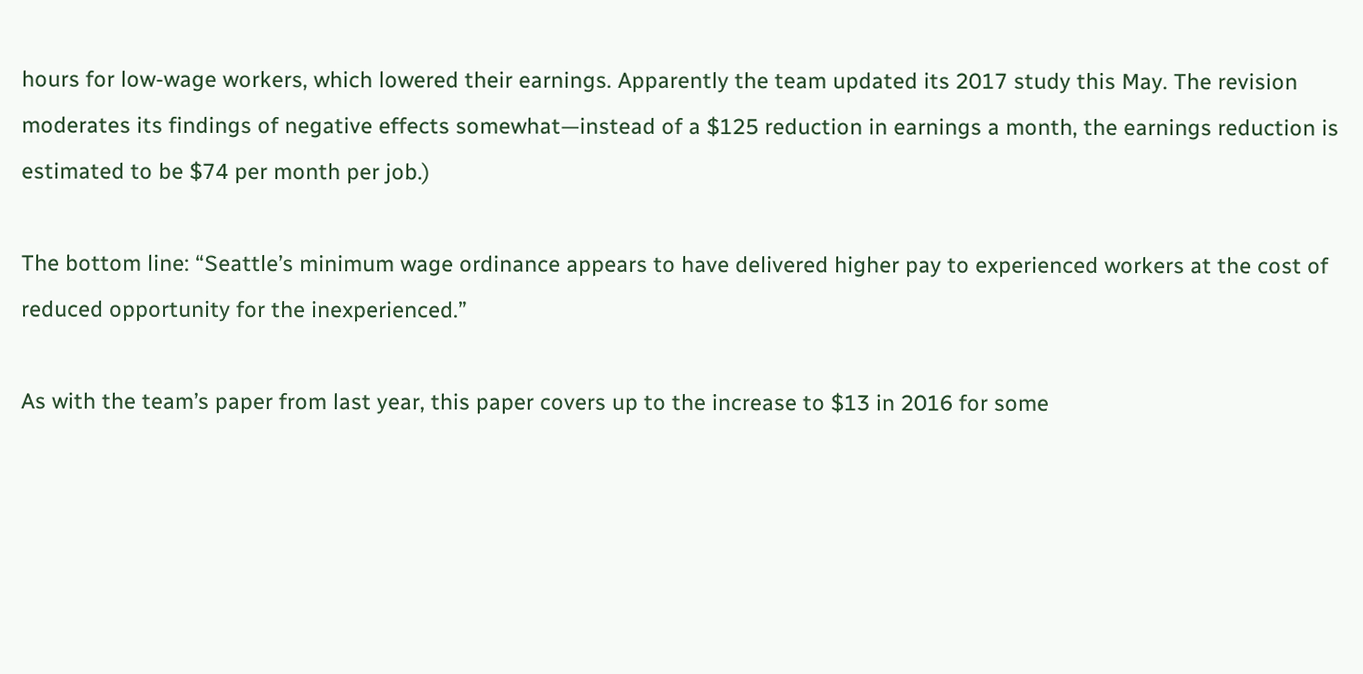hours for low-wage workers, which lowered their earnings. Apparently the team updated its 2017 study this May. The revision moderates its findings of negative effects somewhat—instead of a $125 reduction in earnings a month, the earnings reduction is estimated to be $74 per month per job.)

The bottom line: “Seattle’s minimum wage ordinance appears to have delivered higher pay to experienced workers at the cost of reduced opportunity for the inexperienced.”

As with the team’s paper from last year, this paper covers up to the increase to $13 in 2016 for some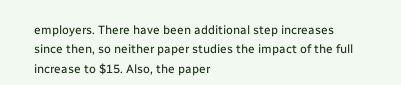employers. There have been additional step increases since then, so neither paper studies the impact of the full increase to $15. Also, the paper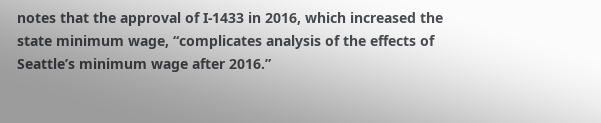notes that the approval of I-1433 in 2016, which increased the state minimum wage, “complicates analysis of the effects of Seattle’s minimum wage after 2016.”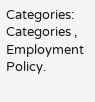Categories: Categories , Employment Policy.